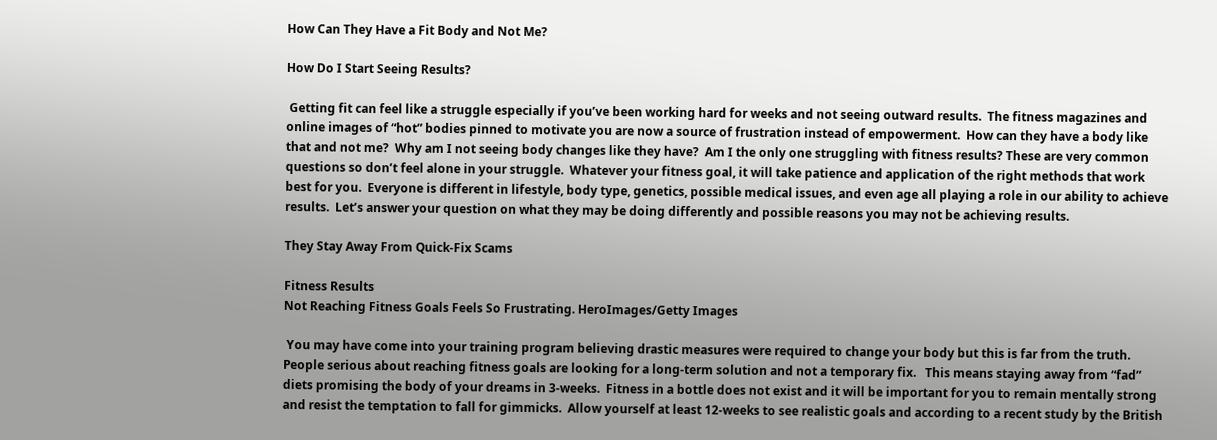How Can They Have a Fit Body and Not Me?

How Do I Start Seeing Results?

 Getting fit can feel like a struggle especially if you’ve been working hard for weeks and not seeing outward results.  The fitness magazines and online images of “hot” bodies pinned to motivate you are now a source of frustration instead of empowerment.  How can they have a body like that and not me?  Why am I not seeing body changes like they have?  Am I the only one struggling with fitness results? These are very common questions so don’t feel alone in your struggle.  Whatever your fitness goal, it will take patience and application of the right methods that work best for you.  Everyone is different in lifestyle, body type, genetics, possible medical issues, and even age all playing a role in our ability to achieve results.  Let’s answer your question on what they may be doing differently and possible reasons you may not be achieving results.

They Stay Away From Quick-Fix Scams

Fitness Results
Not Reaching Fitness Goals Feels So Frustrating. HeroImages/Getty Images

 You may have come into your training program believing drastic measures were required to change your body but this is far from the truth.  People serious about reaching fitness goals are looking for a long-term solution and not a temporary fix.   This means staying away from “fad” diets promising the body of your dreams in 3-weeks.  Fitness in a bottle does not exist and it will be important for you to remain mentally strong and resist the temptation to fall for gimmicks.  Allow yourself at least 12-weeks to see realistic goals and according to a recent study by the British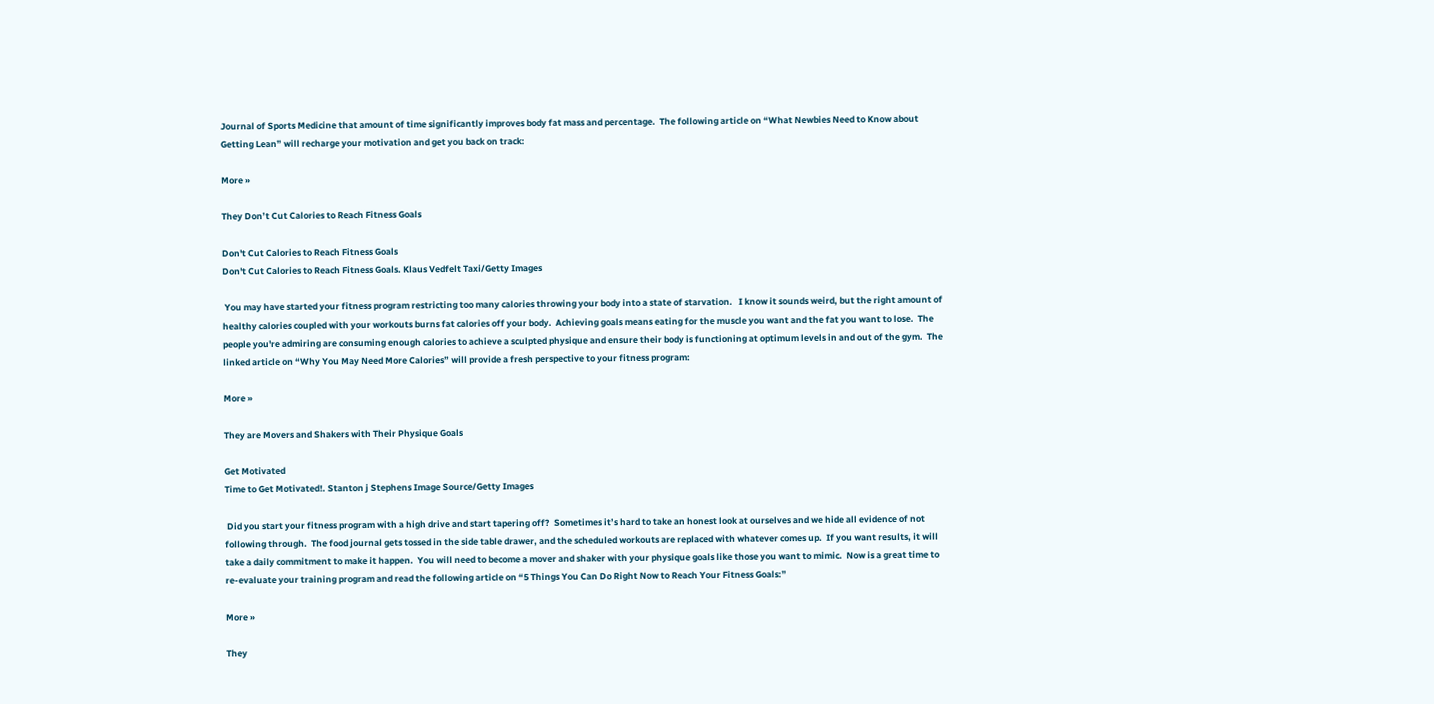Journal of Sports Medicine that amount of time significantly improves body fat mass and percentage.  The following article on “What Newbies Need to Know about Getting Lean” will recharge your motivation and get you back on track:

More »

They Don’t Cut Calories to Reach Fitness Goals

Don't Cut Calories to Reach Fitness Goals
Don't Cut Calories to Reach Fitness Goals. Klaus Vedfelt Taxi/Getty Images

 You may have started your fitness program restricting too many calories throwing your body into a state of starvation.   I know it sounds weird, but the right amount of healthy calories coupled with your workouts burns fat calories off your body.  Achieving goals means eating for the muscle you want and the fat you want to lose.  The people you're admiring are consuming enough calories to achieve a sculpted physique and ensure their body is functioning at optimum levels in and out of the gym.  The linked article on “Why You May Need More Calories” will provide a fresh perspective to your fitness program:

More »

They are Movers and Shakers with Their Physique Goals

Get Motivated
Time to Get Motivated!. Stanton j Stephens Image Source/Getty Images

 Did you start your fitness program with a high drive and start tapering off?  Sometimes it’s hard to take an honest look at ourselves and we hide all evidence of not following through.  The food journal gets tossed in the side table drawer, and the scheduled workouts are replaced with whatever comes up.  If you want results, it will take a daily commitment to make it happen.  You will need to become a mover and shaker with your physique goals like those you want to mimic.  Now is a great time to re-evaluate your training program and read the following article on “5 Things You Can Do Right Now to Reach Your Fitness Goals:”

More »

They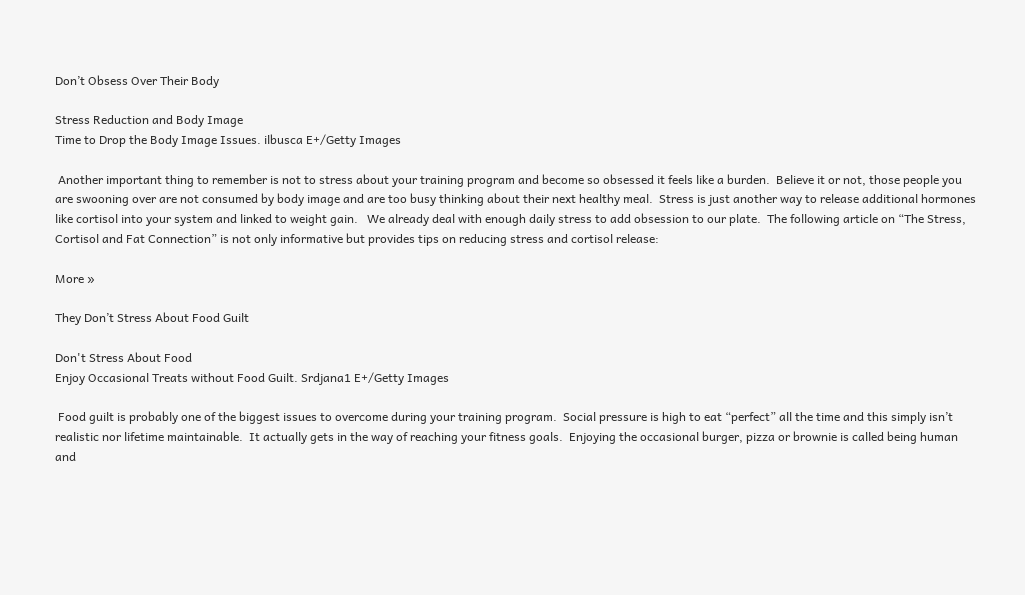Don’t Obsess Over Their Body

Stress Reduction and Body Image
Time to Drop the Body Image Issues. ilbusca E+/Getty Images

 Another important thing to remember is not to stress about your training program and become so obsessed it feels like a burden.  Believe it or not, those people you are swooning over are not consumed by body image and are too busy thinking about their next healthy meal.  Stress is just another way to release additional hormones like cortisol into your system and linked to weight gain.   We already deal with enough daily stress to add obsession to our plate.  The following article on “The Stress, Cortisol and Fat Connection” is not only informative but provides tips on reducing stress and cortisol release:

More »

They Don’t Stress About Food Guilt

Don't Stress About Food
Enjoy Occasional Treats without Food Guilt. Srdjana1 E+/Getty Images

 Food guilt is probably one of the biggest issues to overcome during your training program.  Social pressure is high to eat “perfect” all the time and this simply isn’t realistic nor lifetime maintainable.  It actually gets in the way of reaching your fitness goals.  Enjoying the occasional burger, pizza or brownie is called being human and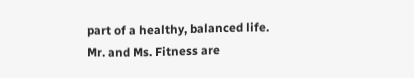part of a healthy, balanced life.  Mr. and Ms. Fitness are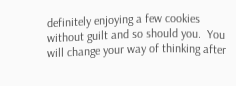definitely enjoying a few cookies without guilt and so should you.  You will change your way of thinking after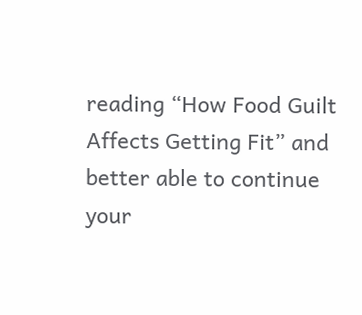reading “How Food Guilt Affects Getting Fit” and better able to continue your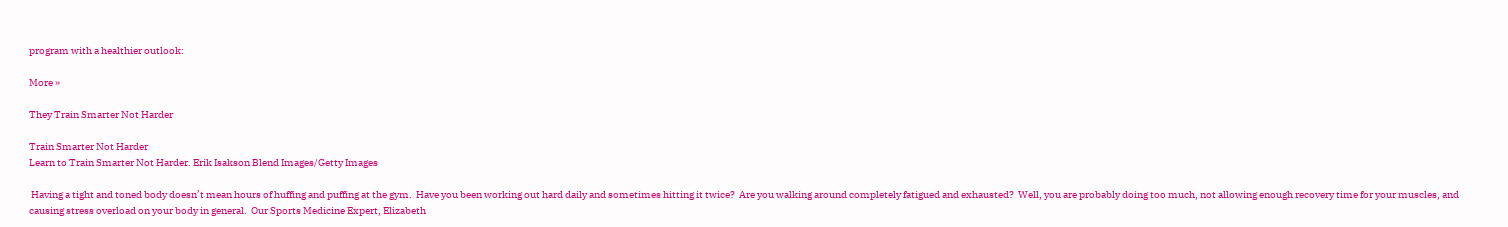program with a healthier outlook:

More »

They Train Smarter Not Harder

Train Smarter Not Harder
Learn to Train Smarter Not Harder. Erik Isakson Blend Images/Getty Images

 Having a tight and toned body doesn’t mean hours of huffing and puffing at the gym.  Have you been working out hard daily and sometimes hitting it twice?  Are you walking around completely fatigued and exhausted?  Well, you are probably doing too much, not allowing enough recovery time for your muscles, and causing stress overload on your body in general.  Our Sports Medicine Expert, Elizabeth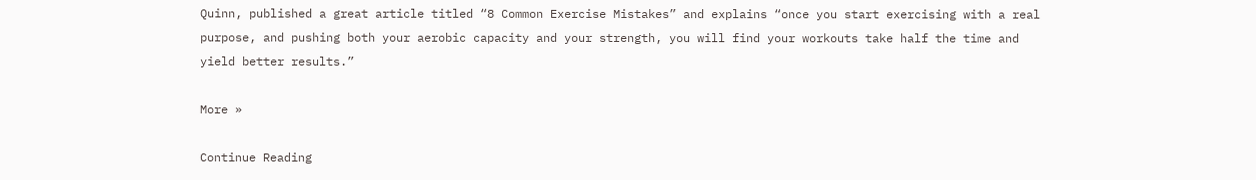Quinn, published a great article titled “8 Common Exercise Mistakes” and explains “once you start exercising with a real purpose, and pushing both your aerobic capacity and your strength, you will find your workouts take half the time and yield better results.”

More »

Continue Reading